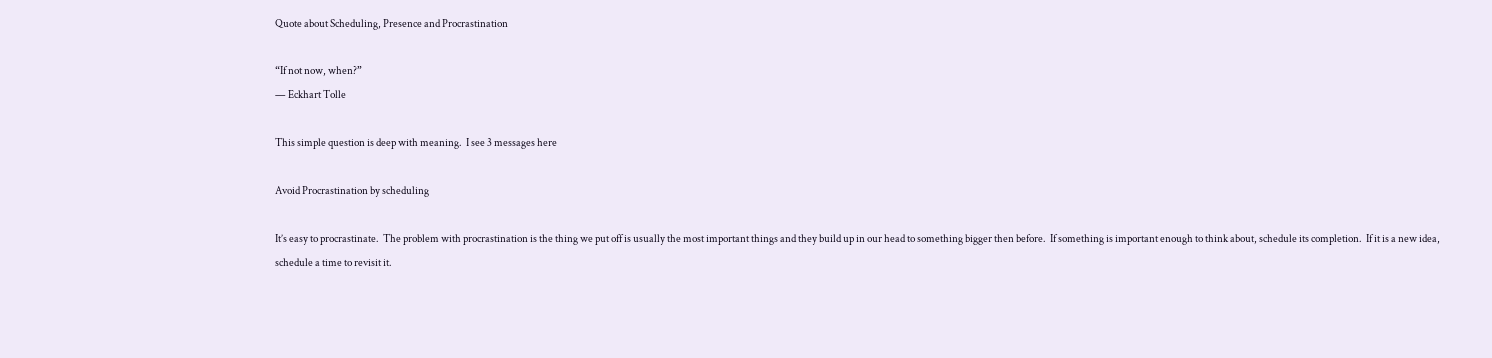Quote about Scheduling, Presence and Procrastination

“If not now, when?”
— Eckhart Tolle

This simple question is deep with meaning.  I see 3 messages here

Avoid Procrastination by scheduling

It’s easy to procrastinate.  The problem with procrastination is the thing we put off is usually the most important things and they build up in our head to something bigger then before.  If something is important enough to think about, schedule its completion.  If it is a new idea, schedule a time to revisit it.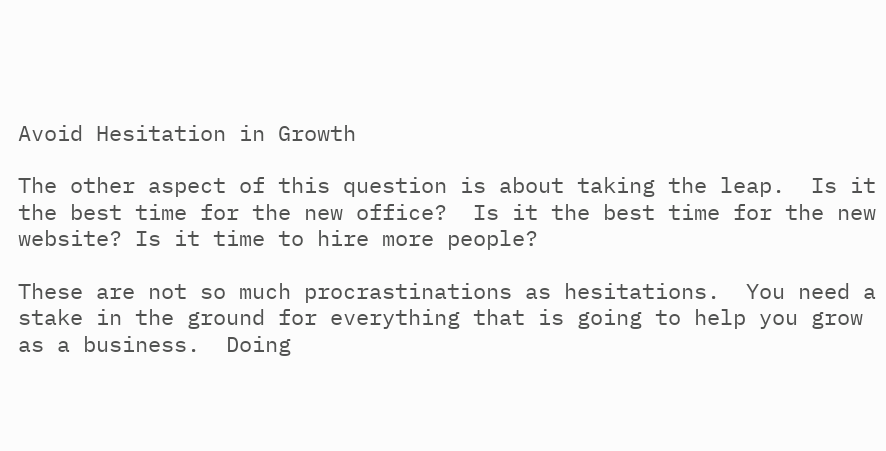Avoid Hesitation in Growth

The other aspect of this question is about taking the leap.  Is it the best time for the new office?  Is it the best time for the new website? Is it time to hire more people?

These are not so much procrastinations as hesitations.  You need a stake in the ground for everything that is going to help you grow as a business.  Doing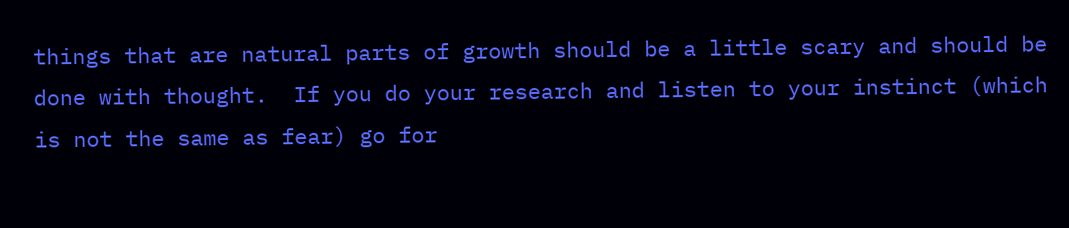things that are natural parts of growth should be a little scary and should be done with thought.  If you do your research and listen to your instinct (which is not the same as fear) go for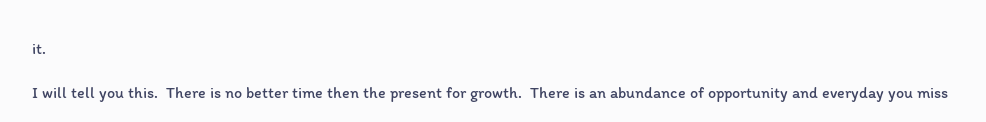it.

I will tell you this.  There is no better time then the present for growth.  There is an abundance of opportunity and everyday you miss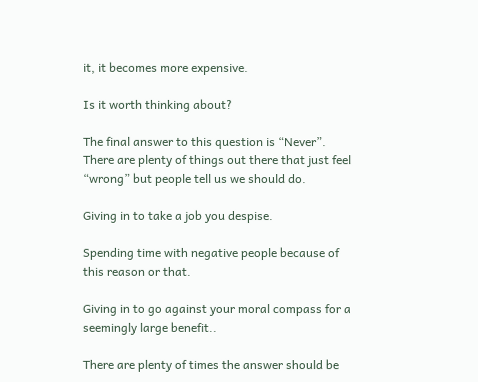it, it becomes more expensive.

Is it worth thinking about?

The final answer to this question is “Never”.  There are plenty of things out there that just feel “wrong” but people tell us we should do.

Giving in to take a job you despise.

Spending time with negative people because of this reason or that.

Giving in to go against your moral compass for a seemingly large benefit..

There are plenty of times the answer should be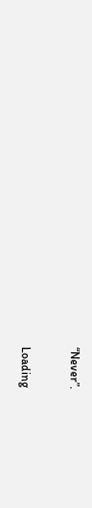“Never”.

Loading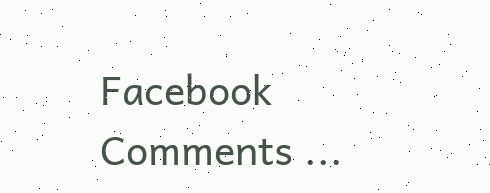Facebook Comments ...